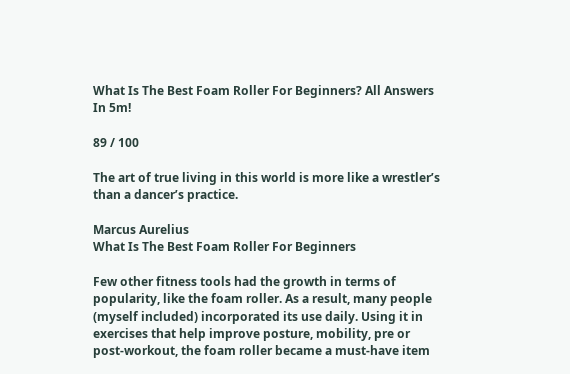What Is The Best Foam Roller For Beginners? All Answers In 5m!

89 / 100

The art of true living in this world is more like a wrestler’s than a dancer’s practice.

Marcus Aurelius
What Is The Best Foam Roller For Beginners

Few other fitness tools had the growth in terms of popularity, like the foam roller. As a result, many people (myself included) incorporated its use daily. Using it in exercises that help improve posture, mobility, pre or post-workout, the foam roller became a must-have item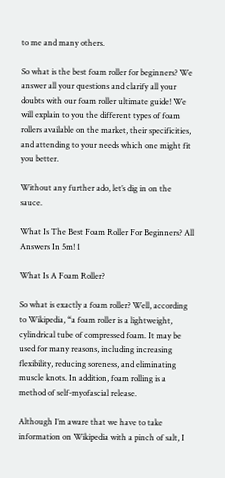to me and many others.

So what is the best foam roller for beginners? We answer all your questions and clarify all your doubts with our foam roller ultimate guide! We will explain to you the different types of foam rollers available on the market, their specificities, and attending to your needs which one might fit you better.

Without any further ado, let’s dig in on the sauce.

What Is The Best Foam Roller For Beginners? All Answers In 5m! 1

What Is A Foam Roller?

So what is exactly a foam roller? Well, according to Wikipedia, “a foam roller is a lightweight, cylindrical tube of compressed foam. It may be used for many reasons, including increasing flexibility, reducing soreness, and eliminating muscle knots. In addition, foam rolling is a method of self-myofascial release.

Although I’m aware that we have to take information on Wikipedia with a pinch of salt, I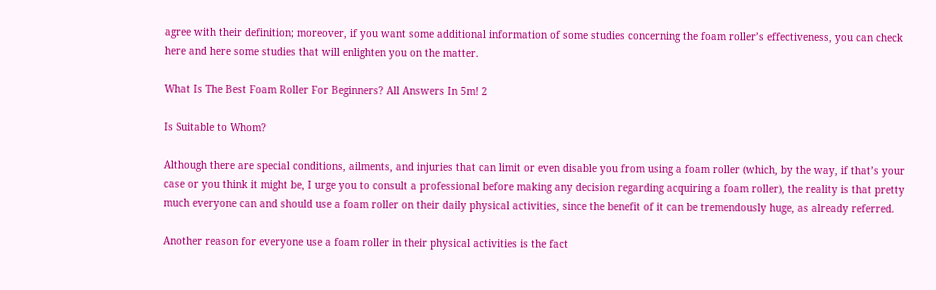agree with their definition; moreover, if you want some additional information of some studies concerning the foam roller’s effectiveness, you can check here and here some studies that will enlighten you on the matter.

What Is The Best Foam Roller For Beginners? All Answers In 5m! 2

Is Suitable to Whom?

Although there are special conditions, ailments, and injuries that can limit or even disable you from using a foam roller (which, by the way, if that’s your case or you think it might be, I urge you to consult a professional before making any decision regarding acquiring a foam roller), the reality is that pretty much everyone can and should use a foam roller on their daily physical activities, since the benefit of it can be tremendously huge, as already referred.

Another reason for everyone use a foam roller in their physical activities is the fact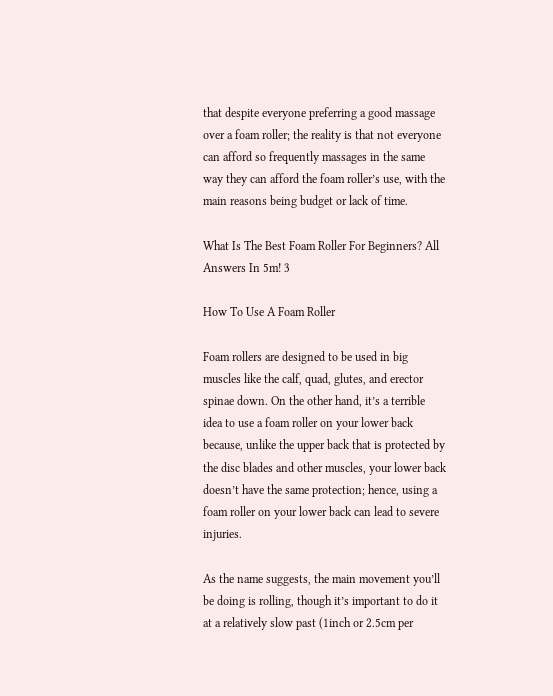that despite everyone preferring a good massage over a foam roller; the reality is that not everyone can afford so frequently massages in the same way they can afford the foam roller’s use, with the main reasons being budget or lack of time.

What Is The Best Foam Roller For Beginners? All Answers In 5m! 3

How To Use A Foam Roller

Foam rollers are designed to be used in big muscles like the calf, quad, glutes, and erector spinae down. On the other hand, it’s a terrible idea to use a foam roller on your lower back because, unlike the upper back that is protected by the disc blades and other muscles, your lower back doesn’t have the same protection; hence, using a foam roller on your lower back can lead to severe injuries.

As the name suggests, the main movement you’ll be doing is rolling, though it’s important to do it at a relatively slow past (1inch or 2.5cm per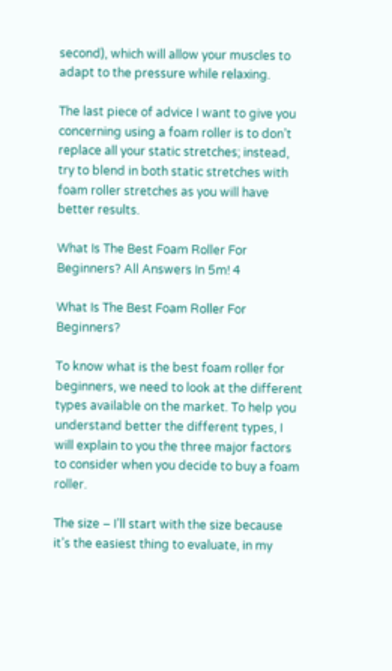second), which will allow your muscles to adapt to the pressure while relaxing.

The last piece of advice I want to give you concerning using a foam roller is to don’t replace all your static stretches; instead, try to blend in both static stretches with foam roller stretches as you will have better results.

What Is The Best Foam Roller For Beginners? All Answers In 5m! 4

What Is The Best Foam Roller For Beginners?

To know what is the best foam roller for beginners, we need to look at the different types available on the market. To help you understand better the different types, I will explain to you the three major factors to consider when you decide to buy a foam roller.

The size – I’ll start with the size because it’s the easiest thing to evaluate, in my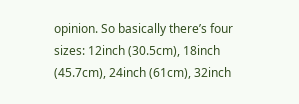opinion. So basically there’s four sizes: 12inch (30.5cm), 18inch (45.7cm), 24inch (61cm), 32inch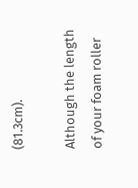(81.3cm).

Although the length of your foam roller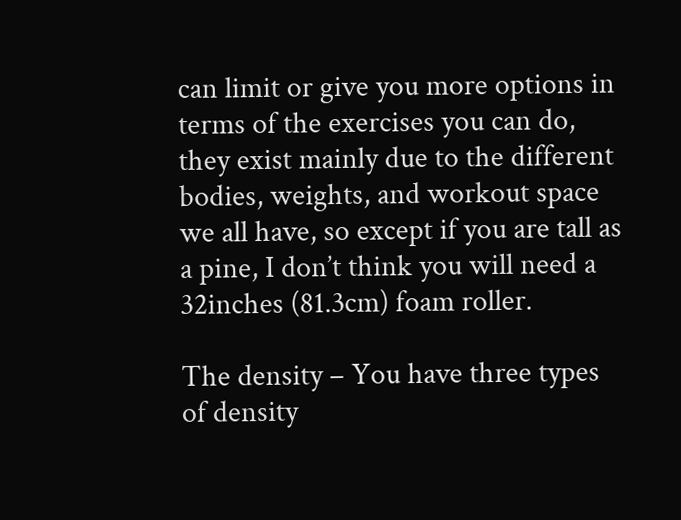can limit or give you more options in terms of the exercises you can do, they exist mainly due to the different bodies, weights, and workout space we all have, so except if you are tall as a pine, I don’t think you will need a 32inches (81.3cm) foam roller.

The density – You have three types of density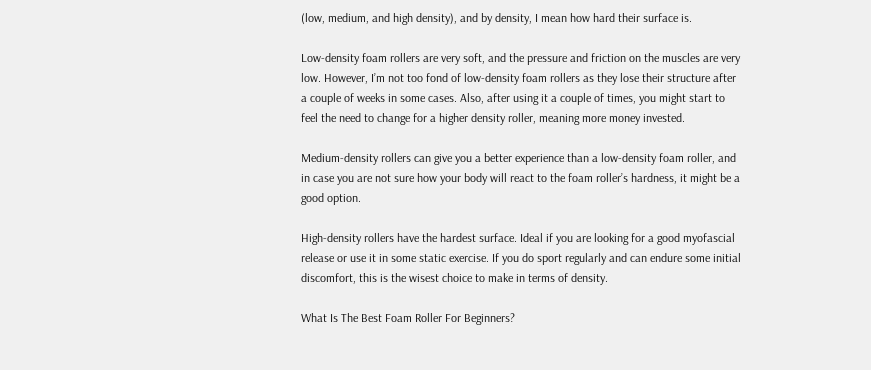(low, medium, and high density), and by density, I mean how hard their surface is.

Low-density foam rollers are very soft, and the pressure and friction on the muscles are very low. However, I’m not too fond of low-density foam rollers as they lose their structure after a couple of weeks in some cases. Also, after using it a couple of times, you might start to feel the need to change for a higher density roller, meaning more money invested.

Medium-density rollers can give you a better experience than a low-density foam roller, and in case you are not sure how your body will react to the foam roller’s hardness, it might be a good option.

High-density rollers have the hardest surface. Ideal if you are looking for a good myofascial release or use it in some static exercise. If you do sport regularly and can endure some initial discomfort, this is the wisest choice to make in terms of density.

What Is The Best Foam Roller For Beginners?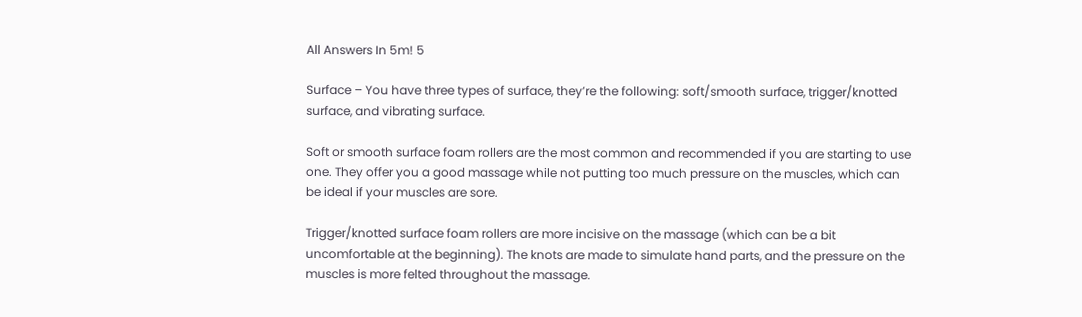All Answers In 5m! 5

Surface – You have three types of surface, they’re the following: soft/smooth surface, trigger/knotted surface, and vibrating surface.

Soft or smooth surface foam rollers are the most common and recommended if you are starting to use one. They offer you a good massage while not putting too much pressure on the muscles, which can be ideal if your muscles are sore.

Trigger/knotted surface foam rollers are more incisive on the massage (which can be a bit uncomfortable at the beginning). The knots are made to simulate hand parts, and the pressure on the muscles is more felted throughout the massage.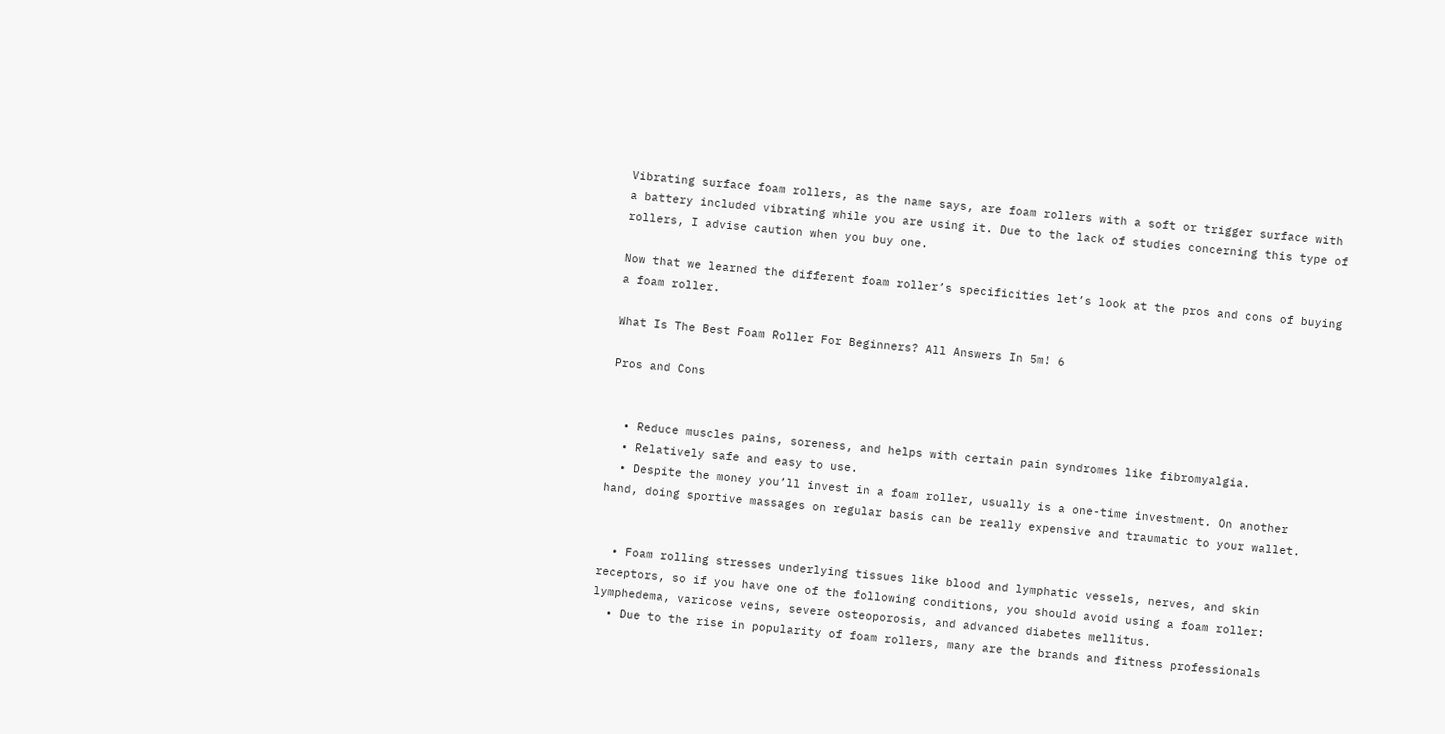Vibrating surface foam rollers, as the name says, are foam rollers with a soft or trigger surface with a battery included vibrating while you are using it. Due to the lack of studies concerning this type of rollers, I advise caution when you buy one.

Now that we learned the different foam roller’s specificities let’s look at the pros and cons of buying a foam roller.

What Is The Best Foam Roller For Beginners? All Answers In 5m! 6

Pros and Cons


  • Reduce muscles pains, soreness, and helps with certain pain syndromes like fibromyalgia.
  • Relatively safe and easy to use.
  • Despite the money you’ll invest in a foam roller, usually is a one-time investment. On another hand, doing sportive massages on regular basis can be really expensive and traumatic to your wallet.


  • Foam rolling stresses underlying tissues like blood and lymphatic vessels, nerves, and skin receptors, so if you have one of the following conditions, you should avoid using a foam roller: lymphedema, varicose veins, severe osteoporosis, and advanced diabetes mellitus.
  • Due to the rise in popularity of foam rollers, many are the brands and fitness professionals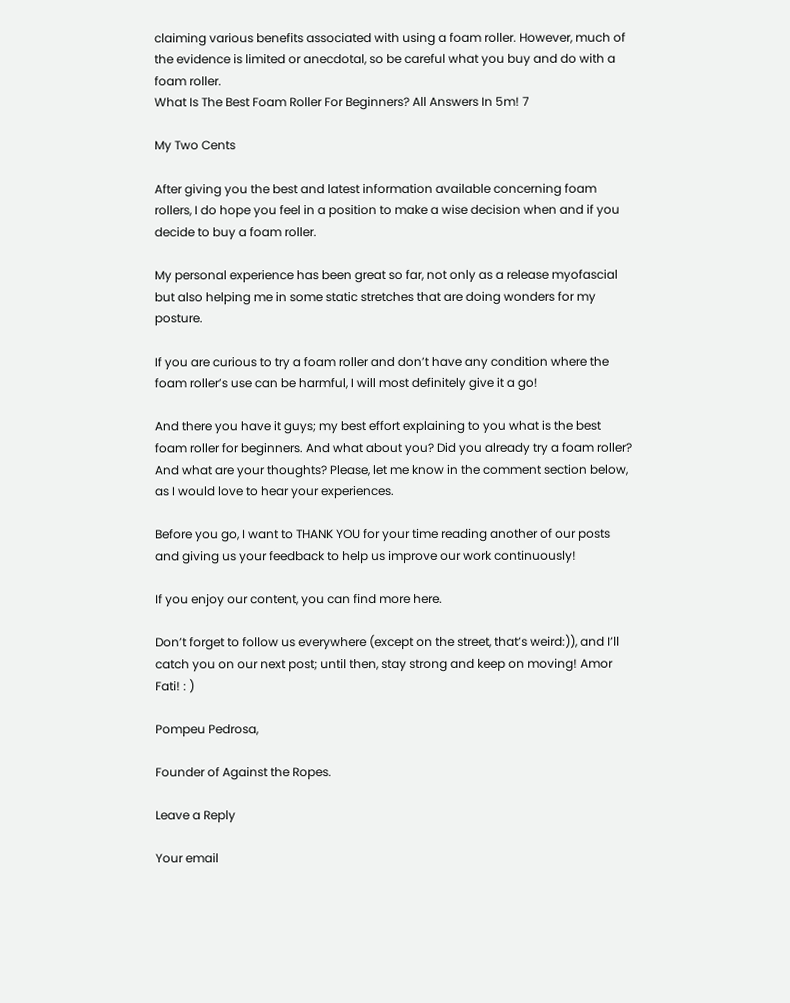claiming various benefits associated with using a foam roller. However, much of the evidence is limited or anecdotal, so be careful what you buy and do with a foam roller.
What Is The Best Foam Roller For Beginners? All Answers In 5m! 7

My Two Cents

After giving you the best and latest information available concerning foam rollers, I do hope you feel in a position to make a wise decision when and if you decide to buy a foam roller.

My personal experience has been great so far, not only as a release myofascial but also helping me in some static stretches that are doing wonders for my posture.

If you are curious to try a foam roller and don’t have any condition where the foam roller’s use can be harmful, I will most definitely give it a go!

And there you have it guys; my best effort explaining to you what is the best foam roller for beginners. And what about you? Did you already try a foam roller? And what are your thoughts? Please, let me know in the comment section below, as I would love to hear your experiences.

Before you go, I want to THANK YOU for your time reading another of our posts and giving us your feedback to help us improve our work continuously!

If you enjoy our content, you can find more here.

Don’t forget to follow us everywhere (except on the street, that’s weird:)), and I’ll catch you on our next post; until then, stay strong and keep on moving! Amor Fati! : )

Pompeu Pedrosa,

Founder of Against the Ropes.

Leave a Reply

Your email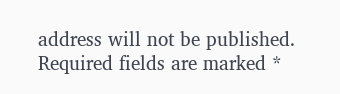address will not be published. Required fields are marked *